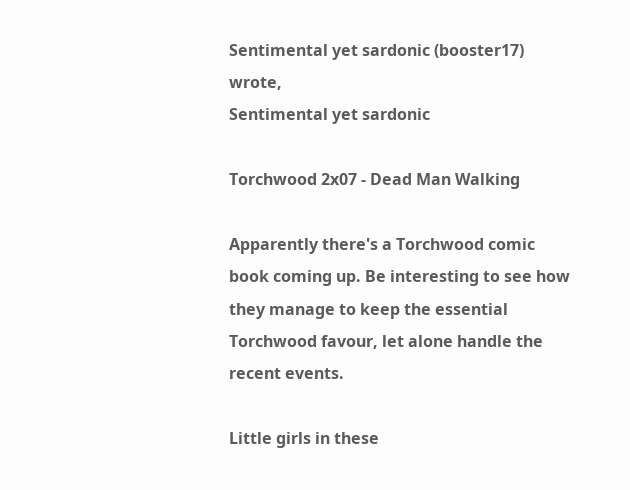Sentimental yet sardonic (booster17) wrote,
Sentimental yet sardonic

Torchwood 2x07 - Dead Man Walking

Apparently there's a Torchwood comic book coming up. Be interesting to see how they manage to keep the essential Torchwood favour, let alone handle the recent events.

Little girls in these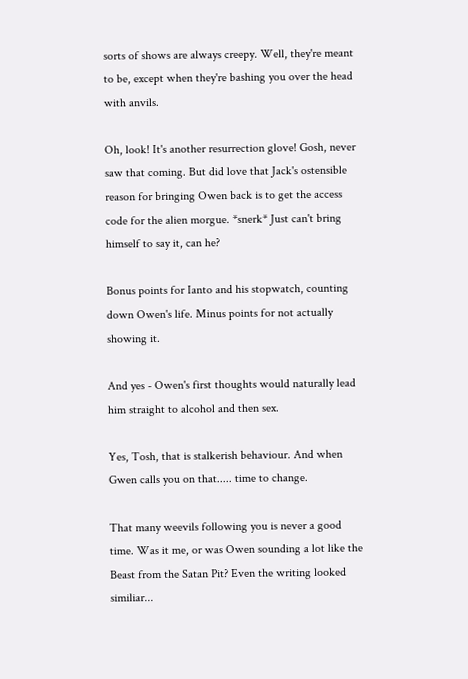sorts of shows are always creepy. Well, they're meant to be, except when they're bashing you over the head with anvils.

Oh, look! It's another resurrection glove! Gosh, never saw that coming. But did love that Jack's ostensible reason for bringing Owen back is to get the access code for the alien morgue. *snerk* Just can't bring himself to say it, can he?

Bonus points for Ianto and his stopwatch, counting down Owen's life. Minus points for not actually showing it.

And yes - Owen's first thoughts would naturally lead him straight to alcohol and then sex.

Yes, Tosh, that is stalkerish behaviour. And when Gwen calls you on that..... time to change.

That many weevils following you is never a good time. Was it me, or was Owen sounding a lot like the Beast from the Satan Pit? Even the writing looked similiar...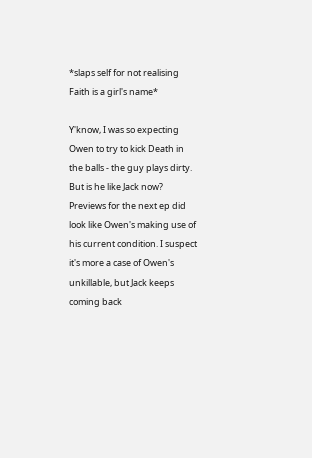*slaps self for not realising Faith is a girl's name*

Y'know, I was so expecting Owen to try to kick Death in the balls - the guy plays dirty. But is he like Jack now? Previews for the next ep did look like Owen's making use of his current condition. I suspect it's more a case of Owen's unkillable, but Jack keeps coming back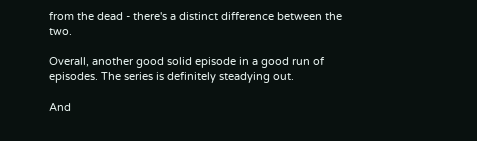from the dead - there's a distinct difference between the two.

Overall, another good solid episode in a good run of episodes. The series is definitely steadying out.

And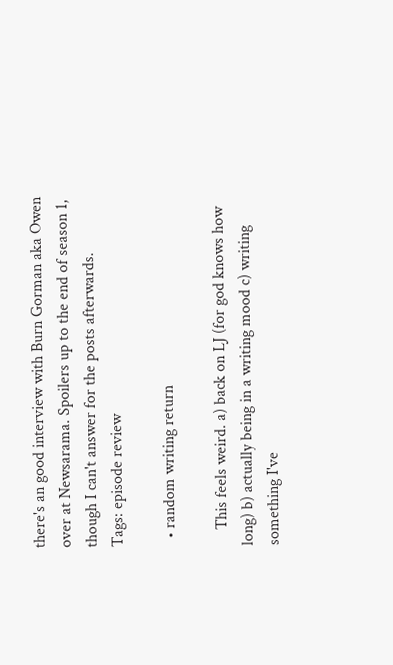there's an good interview with Burn Gorman aka Owen over at Newsarama. Spoilers up to the end of season 1, though I can't answer for the posts afterwards.
Tags: episode review

  • random writing return

    This feels weird. a) back on LJ (for god knows how long) b) actually being in a writing mood c) writing something I've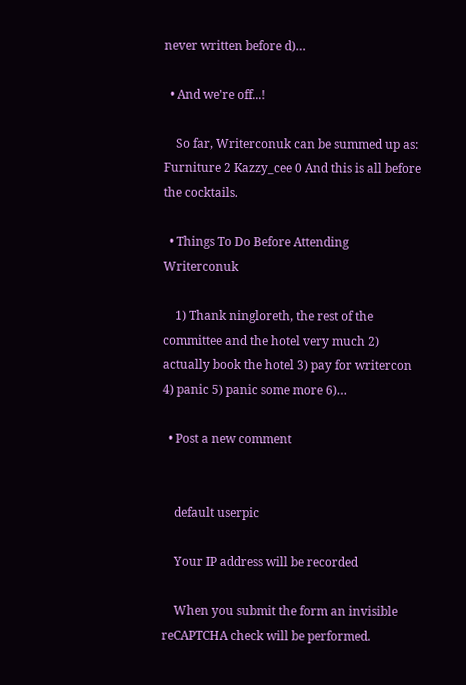never written before d)…

  • And we're off...!

    So far, Writerconuk can be summed up as: Furniture 2 Kazzy_cee 0 And this is all before the cocktails.

  • Things To Do Before Attending Writerconuk

    1) Thank ningloreth, the rest of the committee and the hotel very much 2) actually book the hotel 3) pay for writercon 4) panic 5) panic some more 6)…

  • Post a new comment


    default userpic

    Your IP address will be recorded

    When you submit the form an invisible reCAPTCHA check will be performed.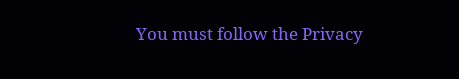You must follow the Privacy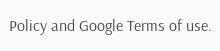Policy and Google Terms of use.